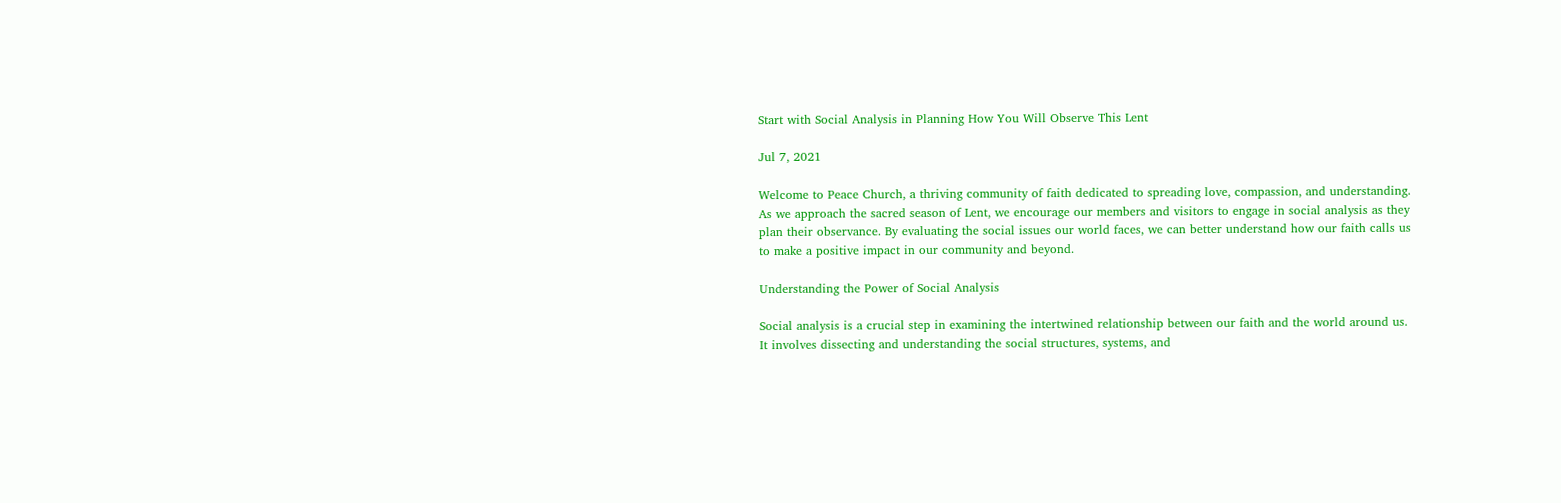Start with Social Analysis in Planning How You Will Observe This Lent

Jul 7, 2021

Welcome to Peace Church, a thriving community of faith dedicated to spreading love, compassion, and understanding. As we approach the sacred season of Lent, we encourage our members and visitors to engage in social analysis as they plan their observance. By evaluating the social issues our world faces, we can better understand how our faith calls us to make a positive impact in our community and beyond.

Understanding the Power of Social Analysis

Social analysis is a crucial step in examining the intertwined relationship between our faith and the world around us. It involves dissecting and understanding the social structures, systems, and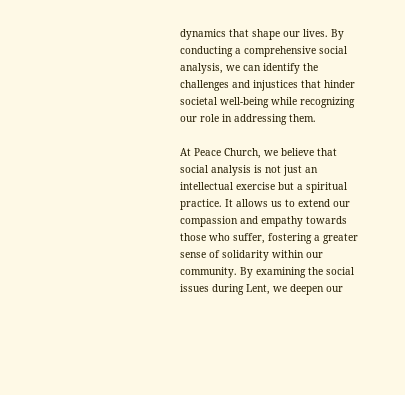dynamics that shape our lives. By conducting a comprehensive social analysis, we can identify the challenges and injustices that hinder societal well-being while recognizing our role in addressing them.

At Peace Church, we believe that social analysis is not just an intellectual exercise but a spiritual practice. It allows us to extend our compassion and empathy towards those who suffer, fostering a greater sense of solidarity within our community. By examining the social issues during Lent, we deepen our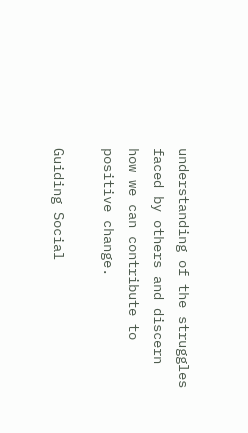understanding of the struggles faced by others and discern how we can contribute to positive change.

Guiding Social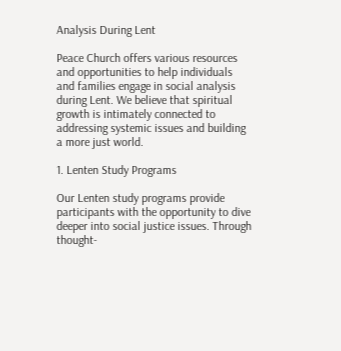Analysis During Lent

Peace Church offers various resources and opportunities to help individuals and families engage in social analysis during Lent. We believe that spiritual growth is intimately connected to addressing systemic issues and building a more just world.

1. Lenten Study Programs

Our Lenten study programs provide participants with the opportunity to dive deeper into social justice issues. Through thought-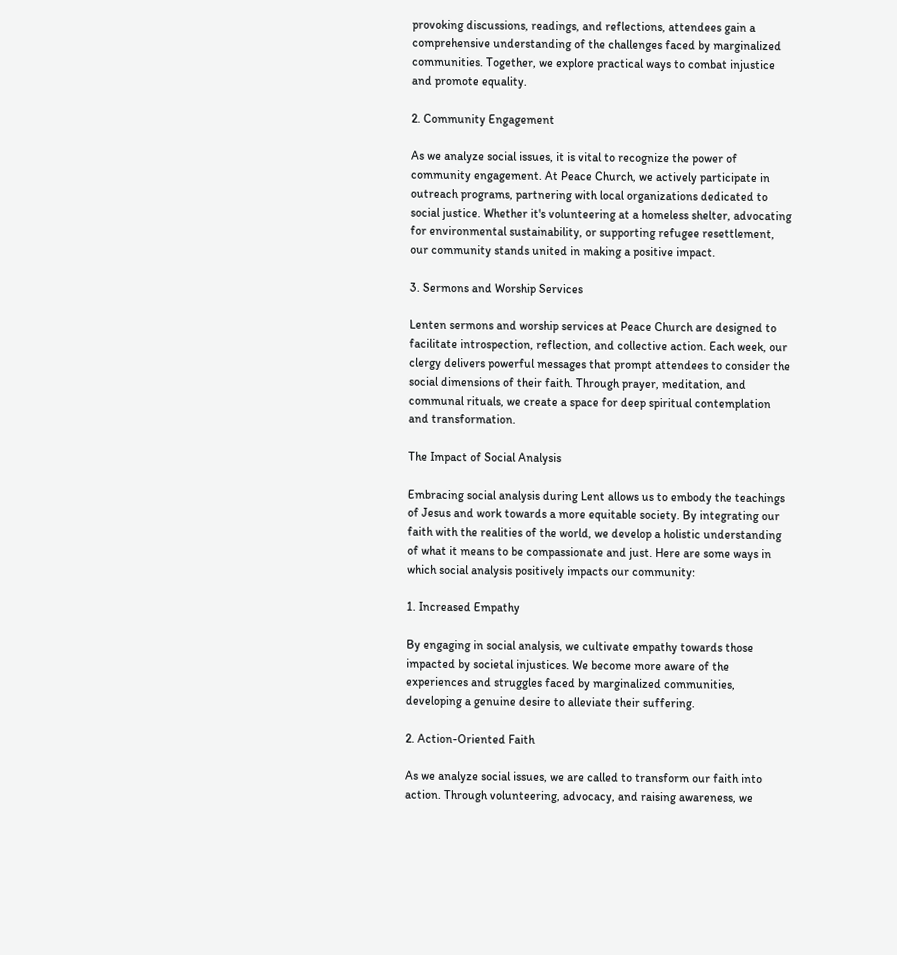provoking discussions, readings, and reflections, attendees gain a comprehensive understanding of the challenges faced by marginalized communities. Together, we explore practical ways to combat injustice and promote equality.

2. Community Engagement

As we analyze social issues, it is vital to recognize the power of community engagement. At Peace Church, we actively participate in outreach programs, partnering with local organizations dedicated to social justice. Whether it's volunteering at a homeless shelter, advocating for environmental sustainability, or supporting refugee resettlement, our community stands united in making a positive impact.

3. Sermons and Worship Services

Lenten sermons and worship services at Peace Church are designed to facilitate introspection, reflection, and collective action. Each week, our clergy delivers powerful messages that prompt attendees to consider the social dimensions of their faith. Through prayer, meditation, and communal rituals, we create a space for deep spiritual contemplation and transformation.

The Impact of Social Analysis

Embracing social analysis during Lent allows us to embody the teachings of Jesus and work towards a more equitable society. By integrating our faith with the realities of the world, we develop a holistic understanding of what it means to be compassionate and just. Here are some ways in which social analysis positively impacts our community:

1. Increased Empathy

By engaging in social analysis, we cultivate empathy towards those impacted by societal injustices. We become more aware of the experiences and struggles faced by marginalized communities, developing a genuine desire to alleviate their suffering.

2. Action-Oriented Faith

As we analyze social issues, we are called to transform our faith into action. Through volunteering, advocacy, and raising awareness, we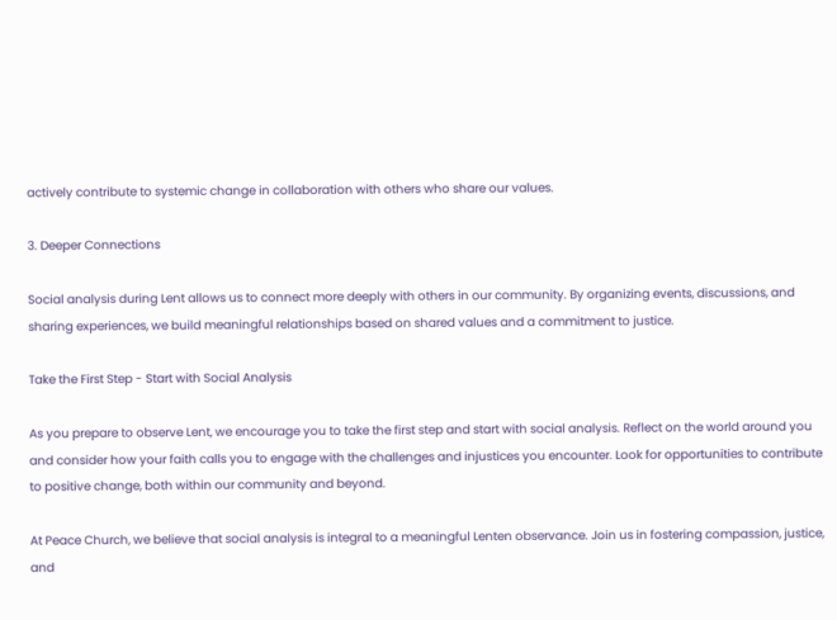actively contribute to systemic change in collaboration with others who share our values.

3. Deeper Connections

Social analysis during Lent allows us to connect more deeply with others in our community. By organizing events, discussions, and sharing experiences, we build meaningful relationships based on shared values and a commitment to justice.

Take the First Step - Start with Social Analysis

As you prepare to observe Lent, we encourage you to take the first step and start with social analysis. Reflect on the world around you and consider how your faith calls you to engage with the challenges and injustices you encounter. Look for opportunities to contribute to positive change, both within our community and beyond.

At Peace Church, we believe that social analysis is integral to a meaningful Lenten observance. Join us in fostering compassion, justice, and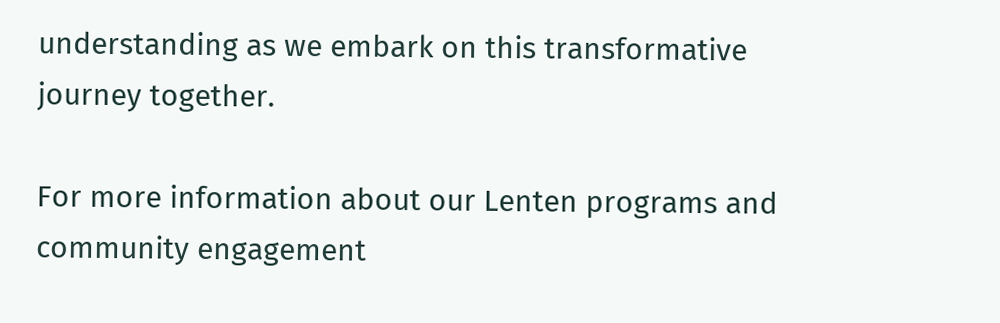understanding as we embark on this transformative journey together.

For more information about our Lenten programs and community engagement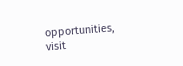opportunities, visit